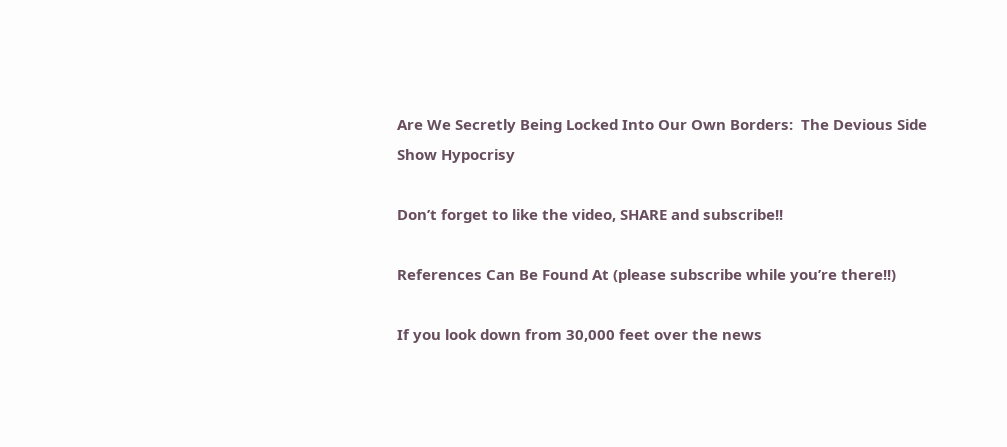Are We Secretly Being Locked Into Our Own Borders:  The Devious Side Show Hypocrisy

Don’t forget to like the video, SHARE and subscribe!!

References Can Be Found At (please subscribe while you’re there!!)

If you look down from 30,000 feet over the news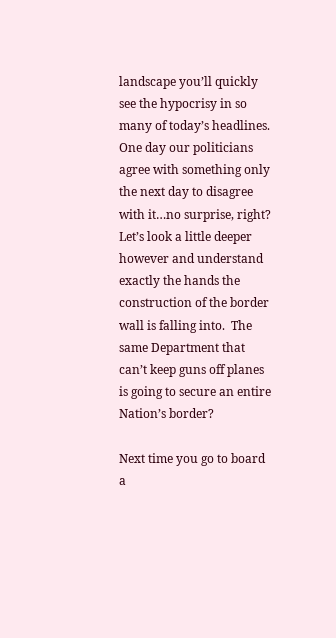landscape you’ll quickly see the hypocrisy in so many of today’s headlines.  One day our politicians agree with something only the next day to disagree with it…no surprise, right?  Let’s look a little deeper however and understand exactly the hands the construction of the border wall is falling into.  The same Department that can’t keep guns off planes is going to secure an entire Nation’s border?

Next time you go to board a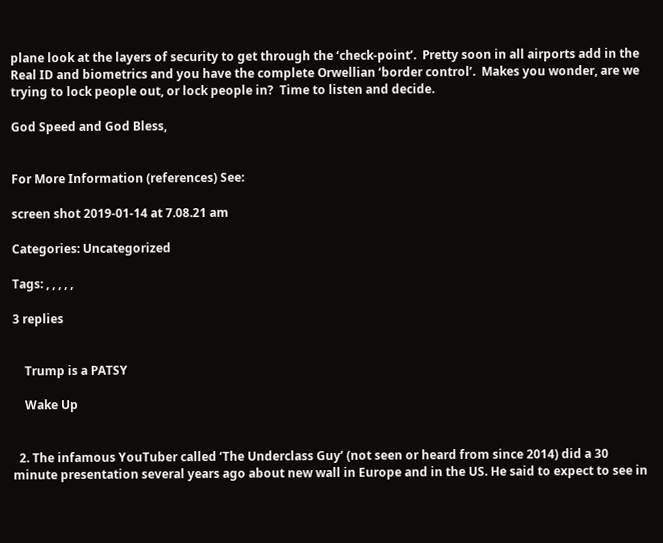plane look at the layers of security to get through the ‘check-point’.  Pretty soon in all airports add in the Real ID and biometrics and you have the complete Orwellian ‘border control’.  Makes you wonder, are we trying to lock people out, or lock people in?  Time to listen and decide.

God Speed and God Bless,


For More Information (references) See:

screen shot 2019-01-14 at 7.08.21 am

Categories: Uncategorized

Tags: , , , , ,

3 replies


    Trump is a PATSY

    Wake Up


  2. The infamous YouTuber called ‘The Underclass Guy’ (not seen or heard from since 2014) did a 30 minute presentation several years ago about new wall in Europe and in the US. He said to expect to see in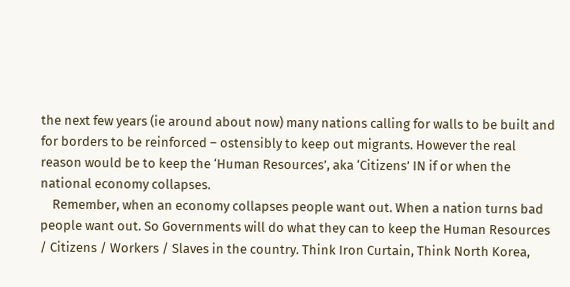the next few years (ie around about now) many nations calling for walls to be built and for borders to be reinforced – ostensibly to keep out migrants. However the real reason would be to keep the ‘Human Resources’, aka ‘Citizens’ IN if or when the national economy collapses.
    Remember, when an economy collapses people want out. When a nation turns bad people want out. So Governments will do what they can to keep the Human Resources / Citizens / Workers / Slaves in the country. Think Iron Curtain, Think North Korea,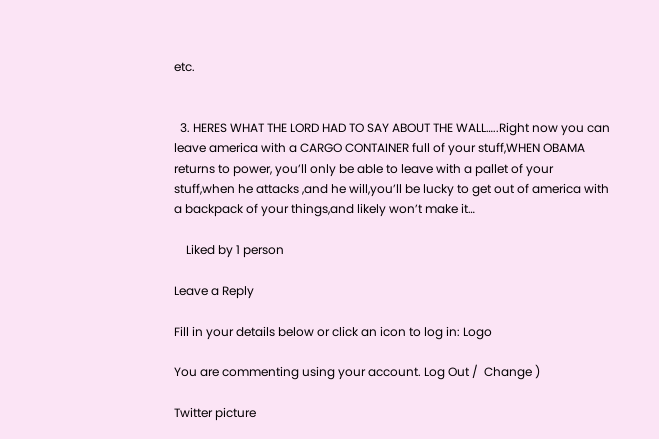etc.


  3. HERES WHAT THE LORD HAD TO SAY ABOUT THE WALL…..Right now you can leave america with a CARGO CONTAINER full of your stuff,WHEN OBAMA returns to power, you’ll only be able to leave with a pallet of your stuff,when he attacks ,and he will,you’ll be lucky to get out of america with a backpack of your things,and likely won’t make it…

    Liked by 1 person

Leave a Reply

Fill in your details below or click an icon to log in: Logo

You are commenting using your account. Log Out /  Change )

Twitter picture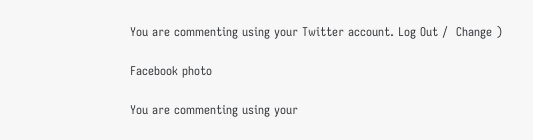You are commenting using your Twitter account. Log Out /  Change )

Facebook photo

You are commenting using your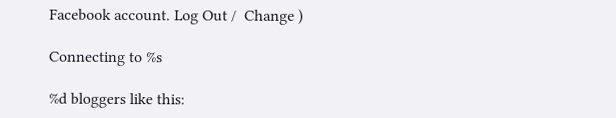Facebook account. Log Out /  Change )

Connecting to %s

%d bloggers like this: